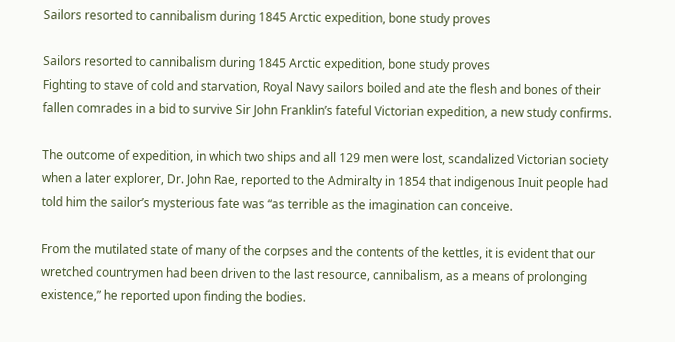Sailors resorted to cannibalism during 1845 Arctic expedition, bone study proves

Sailors resorted to cannibalism during 1845 Arctic expedition, bone study proves
Fighting to stave of cold and starvation, Royal Navy sailors boiled and ate the flesh and bones of their fallen comrades in a bid to survive Sir John Franklin’s fateful Victorian expedition, a new study confirms.

The outcome of expedition, in which two ships and all 129 men were lost, scandalized Victorian society when a later explorer, Dr. John Rae, reported to the Admiralty in 1854 that indigenous Inuit people had told him the sailor’s mysterious fate was “as terrible as the imagination can conceive.

From the mutilated state of many of the corpses and the contents of the kettles, it is evident that our wretched countrymen had been driven to the last resource, cannibalism, as a means of prolonging existence,” he reported upon finding the bodies.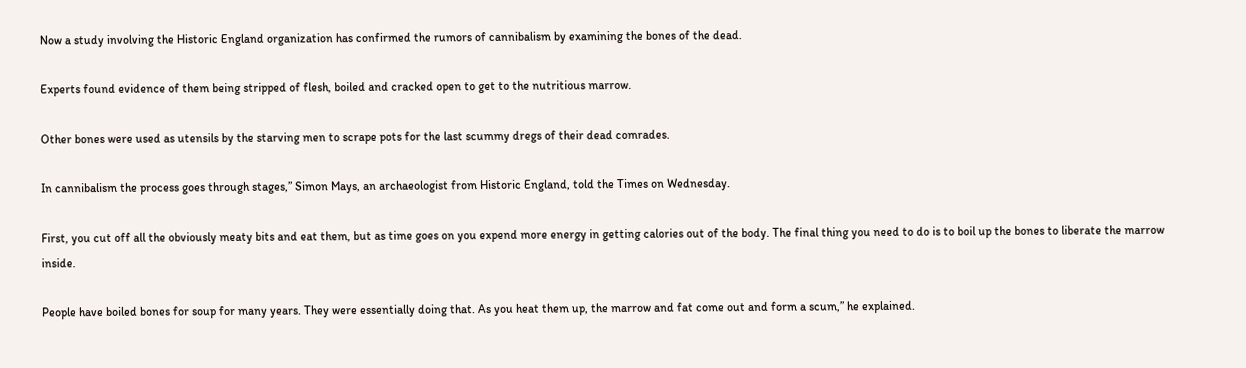Now a study involving the Historic England organization has confirmed the rumors of cannibalism by examining the bones of the dead.

Experts found evidence of them being stripped of flesh, boiled and cracked open to get to the nutritious marrow.

Other bones were used as utensils by the starving men to scrape pots for the last scummy dregs of their dead comrades.

In cannibalism the process goes through stages,” Simon Mays, an archaeologist from Historic England, told the Times on Wednesday.

First, you cut off all the obviously meaty bits and eat them, but as time goes on you expend more energy in getting calories out of the body. The final thing you need to do is to boil up the bones to liberate the marrow inside.

People have boiled bones for soup for many years. They were essentially doing that. As you heat them up, the marrow and fat come out and form a scum,” he explained.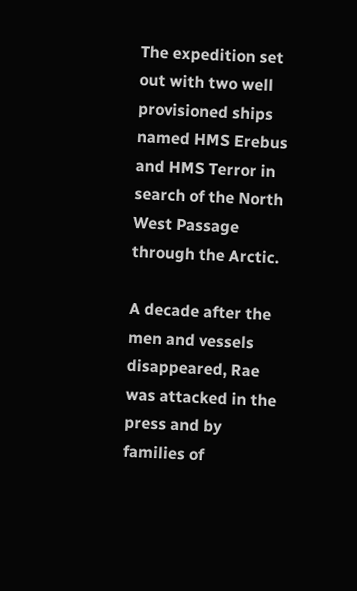The expedition set out with two well provisioned ships named HMS Erebus and HMS Terror in search of the North West Passage through the Arctic.

A decade after the men and vessels disappeared, Rae was attacked in the press and by families of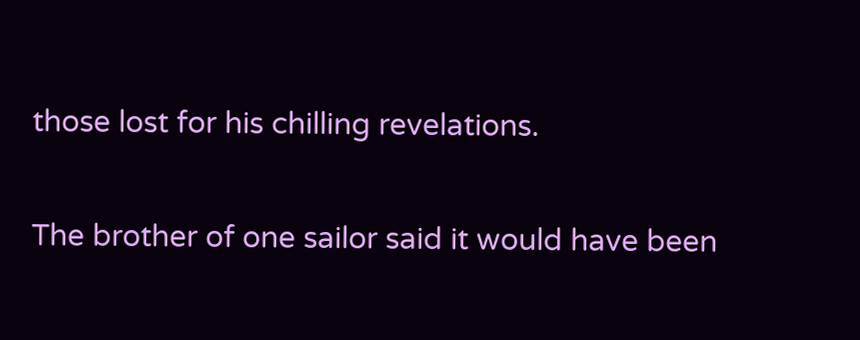those lost for his chilling revelations.

The brother of one sailor said it would have been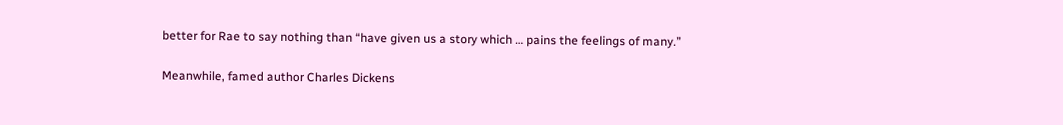better for Rae to say nothing than “have given us a story which … pains the feelings of many.”

Meanwhile, famed author Charles Dickens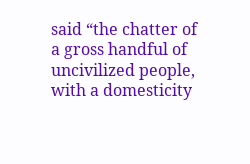said “the chatter of a gross handful of uncivilized people, with a domesticity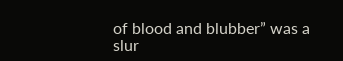of blood and blubber” was a slur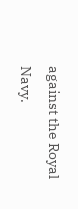against the Royal Navy.